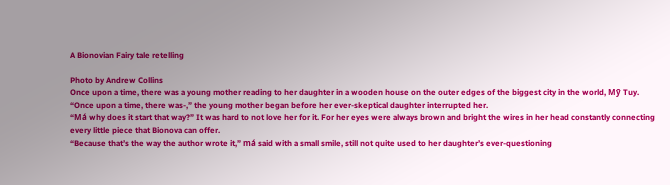A Bionovian Fairy tale retelling

Photo by Andrew Collins
Once upon a time, there was a young mother reading to her daughter in a wooden house on the outer edges of the biggest city in the world, Mỹ Tuy.
“Once upon a time, there was-,” the young mother began before her ever-skeptical daughter interrupted her.
“Má why does it start that way?” It was hard to not love her for it. For her eyes were always brown and bright the wires in her head constantly connecting every little piece that Bionova can offer.
“Because that’s the way the author wrote it,” má said with a small smile, still not quite used to her daughter’s ever-questioning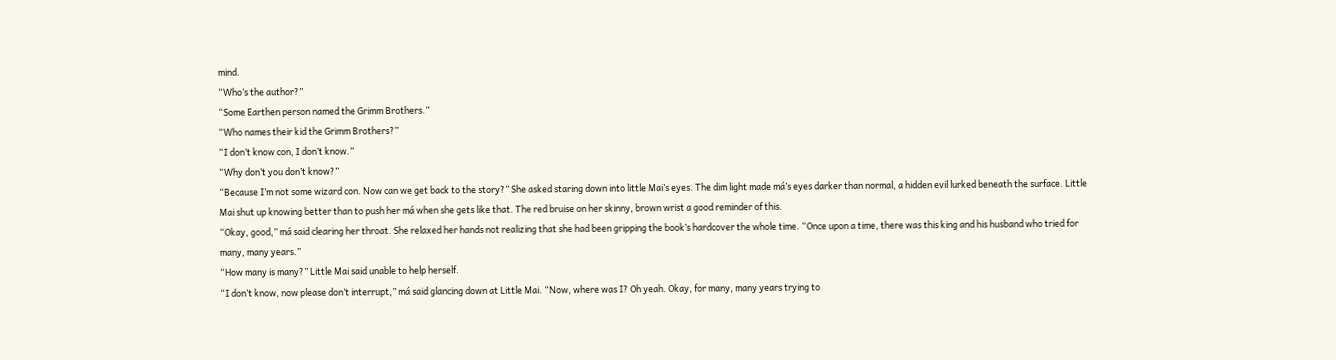mind.
“Who’s the author?”
“Some Earthen person named the Grimm Brothers.”
“Who names their kid the Grimm Brothers?”
“I don’t know con, I don’t know.”
“Why don’t you don’t know?”
“Because I’m not some wizard con. Now can we get back to the story?” She asked staring down into little Mai’s eyes. The dim light made má’s eyes darker than normal, a hidden evil lurked beneath the surface. Little Mai shut up knowing better than to push her má when she gets like that. The red bruise on her skinny, brown wrist a good reminder of this.
“Okay, good,” má said clearing her throat. She relaxed her hands not realizing that she had been gripping the book’s hardcover the whole time. “Once upon a time, there was this king and his husband who tried for many, many years.”
“How many is many?” Little Mai said unable to help herself.
“I don’t know, now please don’t interrupt,” má said glancing down at Little Mai. “Now, where was I? Oh yeah. Okay, for many, many years trying to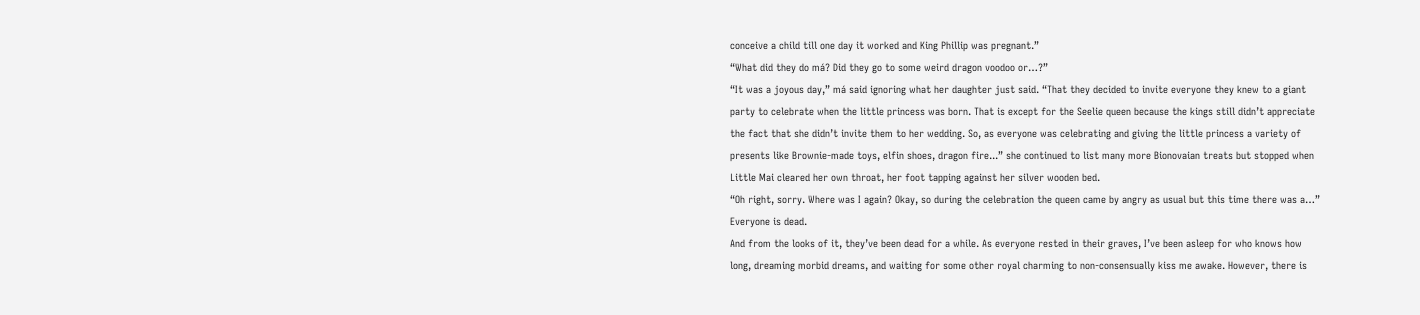conceive a child till one day it worked and King Phillip was pregnant.”
“What did they do má? Did they go to some weird dragon voodoo or…?”
“It was a joyous day,” má said ignoring what her daughter just said. “That they decided to invite everyone they knew to a giant party to celebrate when the little princess was born. That is except for the Seelie queen because the kings still didn’t appreciate the fact that she didn’t invite them to her wedding. So, as everyone was celebrating and giving the little princess a variety of presents like Brownie-made toys, elfin shoes, dragon fire...” she continued to list many more Bionovaian treats but stopped when Little Mai cleared her own throat, her foot tapping against her silver wooden bed.
“Oh right, sorry. Where was I again? Okay, so during the celebration the queen came by angry as usual but this time there was a…”
Everyone is dead.
And from the looks of it, they’ve been dead for a while. As everyone rested in their graves, I’ve been asleep for who knows how long, dreaming morbid dreams, and waiting for some other royal charming to non-consensually kiss me awake. However, there is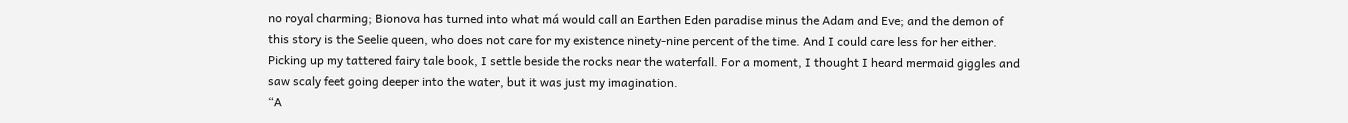no royal charming; Bionova has turned into what má would call an Earthen Eden paradise minus the Adam and Eve; and the demon of this story is the Seelie queen, who does not care for my existence ninety-nine percent of the time. And I could care less for her either.
Picking up my tattered fairy tale book, I settle beside the rocks near the waterfall. For a moment, I thought I heard mermaid giggles and saw scaly feet going deeper into the water, but it was just my imagination.
“A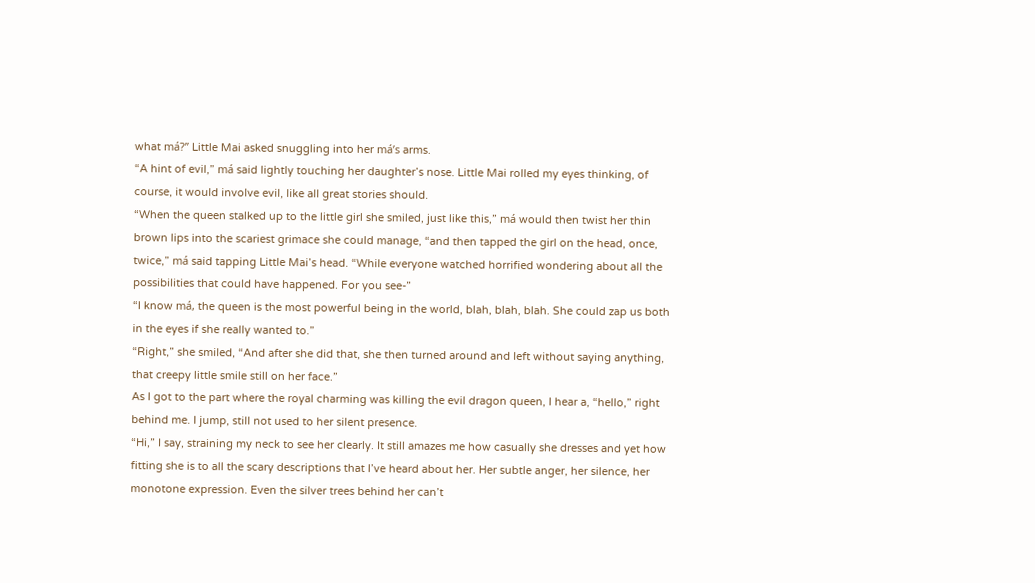what má?” Little Mai asked snuggling into her má’s arms.
“A hint of evil,” má said lightly touching her daughter’s nose. Little Mai rolled my eyes thinking, of course, it would involve evil, like all great stories should.
“When the queen stalked up to the little girl she smiled, just like this,” má would then twist her thin brown lips into the scariest grimace she could manage, “and then tapped the girl on the head, once, twice,” má said tapping Little Mai’s head. “While everyone watched horrified wondering about all the possibilities that could have happened. For you see-”
“I know má, the queen is the most powerful being in the world, blah, blah, blah. She could zap us both in the eyes if she really wanted to.”
“Right,” she smiled, “And after she did that, she then turned around and left without saying anything, that creepy little smile still on her face.”
As I got to the part where the royal charming was killing the evil dragon queen, I hear a, “hello,” right behind me. I jump, still not used to her silent presence.
“Hi,” I say, straining my neck to see her clearly. It still amazes me how casually she dresses and yet how fitting she is to all the scary descriptions that I’ve heard about her. Her subtle anger, her silence, her monotone expression. Even the silver trees behind her can’t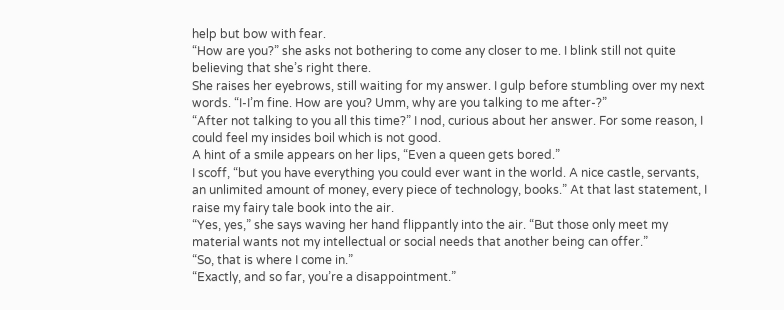help but bow with fear.
“How are you?” she asks not bothering to come any closer to me. I blink still not quite believing that she’s right there.
She raises her eyebrows, still waiting for my answer. I gulp before stumbling over my next words. “I-I’m fine. How are you? Umm, why are you talking to me after-?”
“After not talking to you all this time?” I nod, curious about her answer. For some reason, I could feel my insides boil which is not good.
A hint of a smile appears on her lips, “Even a queen gets bored.”
I scoff, “but you have everything you could ever want in the world. A nice castle, servants, an unlimited amount of money, every piece of technology, books.” At that last statement, I raise my fairy tale book into the air.
“Yes, yes,” she says waving her hand flippantly into the air. “But those only meet my material wants not my intellectual or social needs that another being can offer.”
“So, that is where I come in.”
“Exactly, and so far, you’re a disappointment.”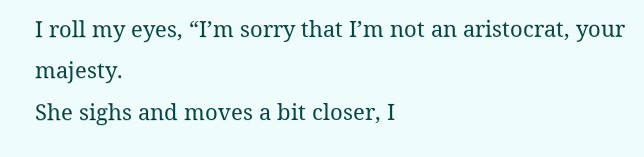I roll my eyes, “I’m sorry that I’m not an aristocrat, your majesty.
She sighs and moves a bit closer, I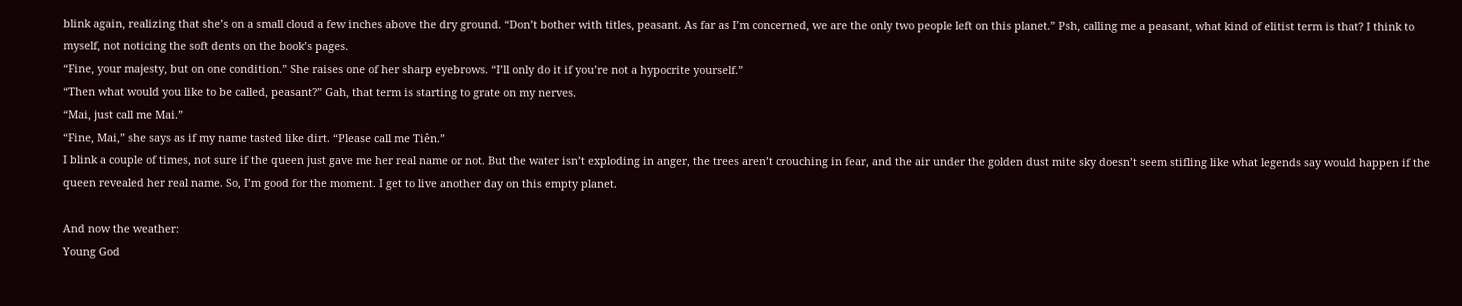blink again, realizing that she’s on a small cloud a few inches above the dry ground. “Don’t bother with titles, peasant. As far as I’m concerned, we are the only two people left on this planet.” Psh, calling me a peasant, what kind of elitist term is that? I think to myself, not noticing the soft dents on the book’s pages.
“Fine, your majesty, but on one condition.” She raises one of her sharp eyebrows. “I’ll only do it if you’re not a hypocrite yourself.”
“Then what would you like to be called, peasant?” Gah, that term is starting to grate on my nerves.
“Mai, just call me Mai.”
“Fine, Mai,” she says as if my name tasted like dirt. “Please call me Tiên.”
I blink a couple of times, not sure if the queen just gave me her real name or not. But the water isn’t exploding in anger, the trees aren’t crouching in fear, and the air under the golden dust mite sky doesn’t seem stifling like what legends say would happen if the queen revealed her real name. So, I’m good for the moment. I get to live another day on this empty planet.

And now the weather:
Young God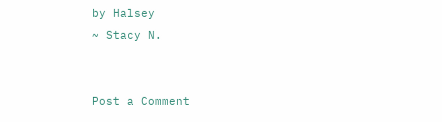by Halsey
~ Stacy N.


Post a Comment